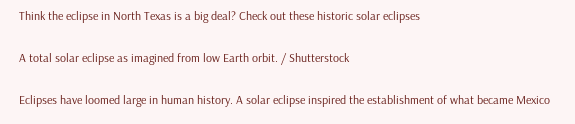Think the eclipse in North Texas is a big deal? Check out these historic solar eclipses

A total solar eclipse as imagined from low Earth orbit. / Shutterstock

Eclipses have loomed large in human history. A solar eclipse inspired the establishment of what became Mexico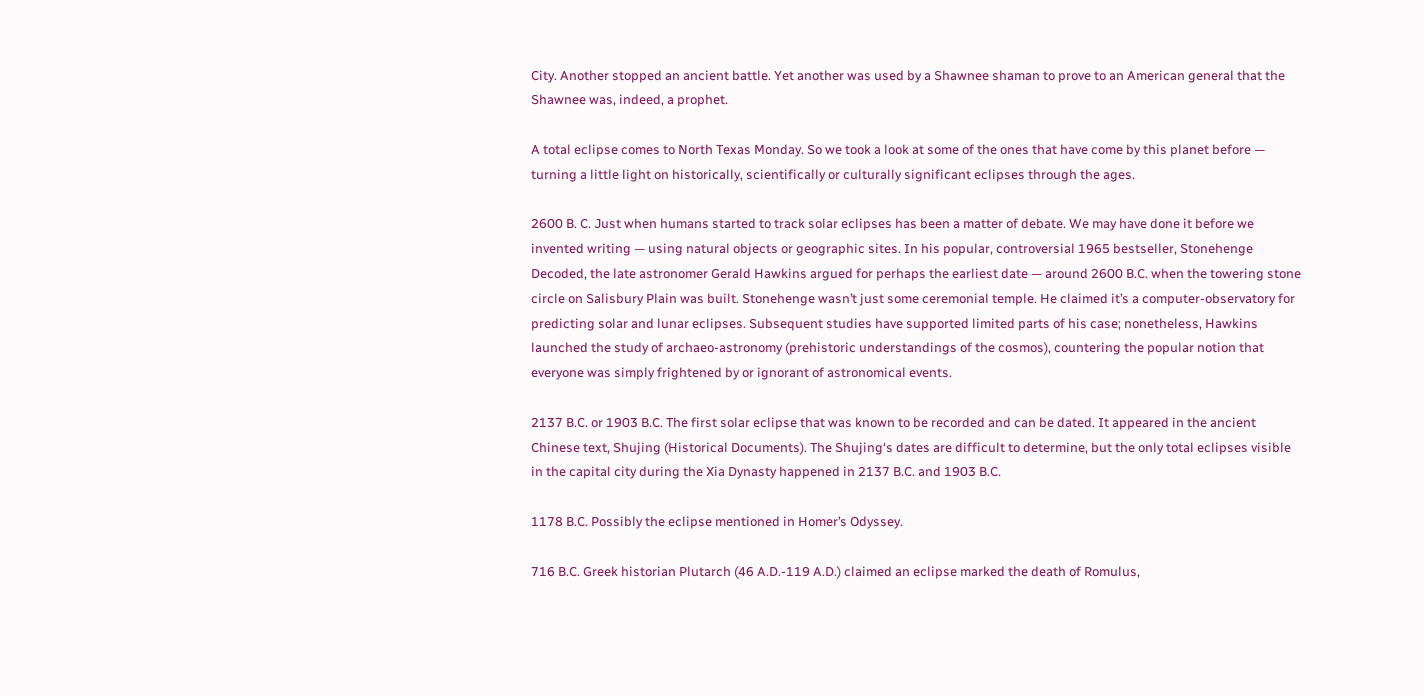City. Another stopped an ancient battle. Yet another was used by a Shawnee shaman to prove to an American general that the Shawnee was, indeed, a prophet.

A total eclipse comes to North Texas Monday. So we took a look at some of the ones that have come by this planet before — turning a little light on historically, scientifically or culturally significant eclipses through the ages.

2600 B. C. Just when humans started to track solar eclipses has been a matter of debate. We may have done it before we invented writing — using natural objects or geographic sites. In his popular, controversial 1965 bestseller, Stonehenge Decoded, the late astronomer Gerald Hawkins argued for perhaps the earliest date — around 2600 B.C. when the towering stone circle on Salisbury Plain was built. Stonehenge wasn’t just some ceremonial temple. He claimed it’s a computer-observatory for predicting solar and lunar eclipses. Subsequent studies have supported limited parts of his case; nonetheless, Hawkins launched the study of archaeo-astronomy (prehistoric understandings of the cosmos), countering the popular notion that everyone was simply frightened by or ignorant of astronomical events.

2137 B.C. or 1903 B.C. The first solar eclipse that was known to be recorded and can be dated. It appeared in the ancient Chinese text, Shujing (Historical Documents). The Shujing‘s dates are difficult to determine, but the only total eclipses visible in the capital city during the Xia Dynasty happened in 2137 B.C. and 1903 B.C.

1178 B.C. Possibly the eclipse mentioned in Homer’s Odyssey.

716 B.C. Greek historian Plutarch (46 A.D.-119 A.D.) claimed an eclipse marked the death of Romulus,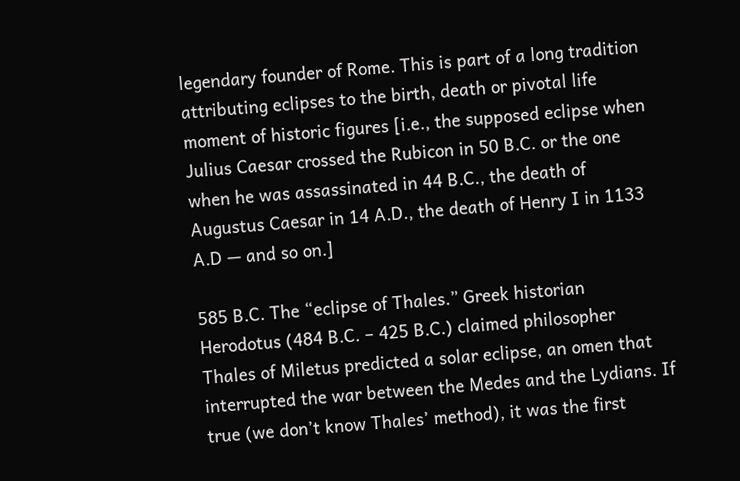legendary founder of Rome. This is part of a long tradition attributing eclipses to the birth, death or pivotal life moment of historic figures [i.e., the supposed eclipse when Julius Caesar crossed the Rubicon in 50 B.C. or the one when he was assassinated in 44 B.C., the death of Augustus Caesar in 14 A.D., the death of Henry I in 1133 A.D — and so on.]

585 B.C. The “eclipse of Thales.” Greek historian Herodotus (484 B.C. – 425 B.C.) claimed philosopher Thales of Miletus predicted a solar eclipse, an omen that interrupted the war between the Medes and the Lydians. If true (we don’t know Thales’ method), it was the first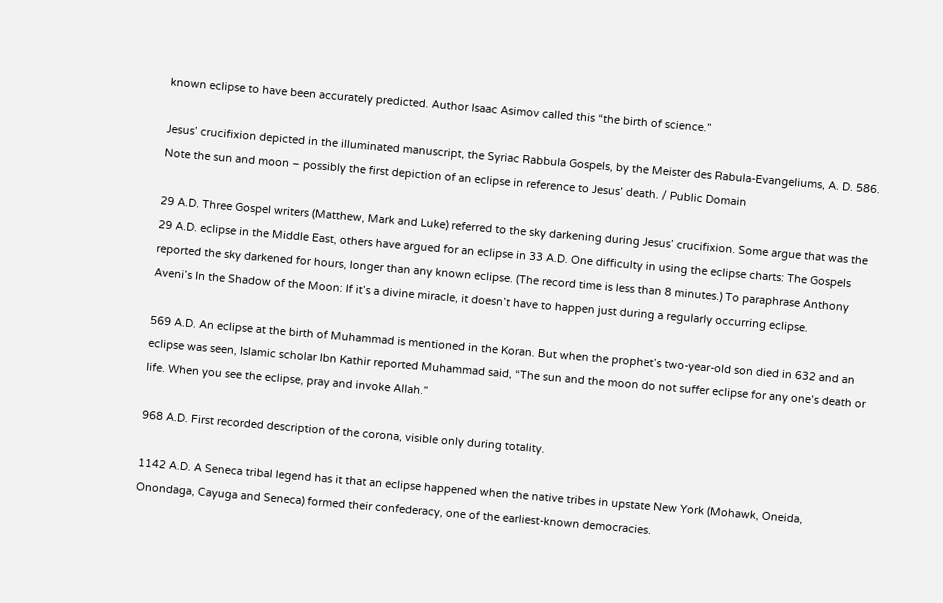known eclipse to have been accurately predicted. Author Isaac Asimov called this “the birth of science.”

Jesus’ crucifixion depicted in the illuminated manuscript, the Syriac Rabbula Gospels, by the Meister des Rabula-Evangeliums, A. D. 586. Note the sun and moon – possibly the first depiction of an eclipse in reference to Jesus’ death. / Public Domain

29 A.D. Three Gospel writers (Matthew, Mark and Luke) referred to the sky darkening during Jesus’ crucifixion. Some argue that was the 29 A.D. eclipse in the Middle East, others have argued for an eclipse in 33 A.D. One difficulty in using the eclipse charts: The Gospels reported the sky darkened for hours, longer than any known eclipse. (The record time is less than 8 minutes.) To paraphrase Anthony Aveni’s In the Shadow of the Moon: If it’s a divine miracle, it doesn’t have to happen just during a regularly occurring eclipse.

569 A.D. An eclipse at the birth of Muhammad is mentioned in the Koran. But when the prophet’s two-year-old son died in 632 and an eclipse was seen, Islamic scholar Ibn Kathir reported Muhammad said, “The sun and the moon do not suffer eclipse for any one’s death or life. When you see the eclipse, pray and invoke Allah.”

968 A.D. First recorded description of the corona, visible only during totality.

1142 A.D. A Seneca tribal legend has it that an eclipse happened when the native tribes in upstate New York (Mohawk, Oneida, Onondaga, Cayuga and Seneca) formed their confederacy, one of the earliest-known democracies.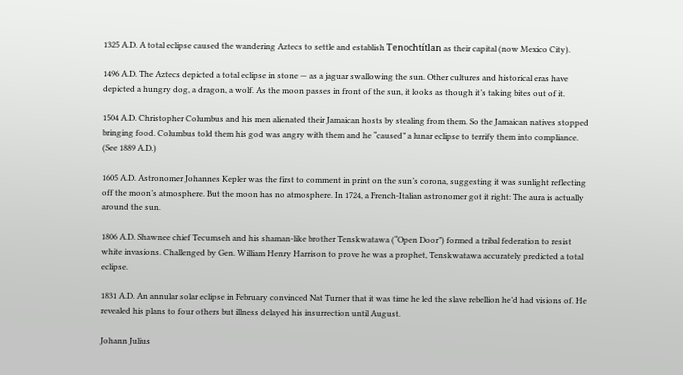1325 A.D. A total eclipse caused the wandering Aztecs to settle and establish Tenochtítlan as their capital (now Mexico City).

1496 A.D. The Aztecs depicted a total eclipse in stone — as a jaguar swallowing the sun. Other cultures and historical eras have depicted a hungry dog, a dragon, a wolf. As the moon passes in front of the sun, it looks as though it’s taking bites out of it.

1504 A.D. Christopher Columbus and his men alienated their Jamaican hosts by stealing from them. So the Jamaican natives stopped bringing food. Columbus told them his god was angry with them and he “caused” a lunar eclipse to terrify them into compliance. (See 1889 A.D.)

1605 A.D. Astronomer Johannes Kepler was the first to comment in print on the sun’s corona, suggesting it was sunlight reflecting off the moon’s atmosphere. But the moon has no atmosphere. In 1724, a French-Italian astronomer got it right: The aura is actually around the sun.

1806 A.D. Shawnee chief Tecumseh and his shaman-like brother Tenskwatawa (“Open Door”) formed a tribal federation to resist white invasions. Challenged by Gen. William Henry Harrison to prove he was a prophet, Tenskwatawa accurately predicted a total eclipse.

1831 A.D. An annular solar eclipse in February convinced Nat Turner that it was time he led the slave rebellion he’d had visions of. He revealed his plans to four others but illness delayed his insurrection until August.

Johann Julius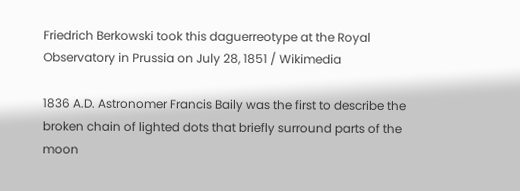Friedrich Berkowski took this daguerreotype at the Royal Observatory in Prussia on July 28, 1851 / Wikimedia

1836 A.D. Astronomer Francis Baily was the first to describe the broken chain of lighted dots that briefly surround parts of the moon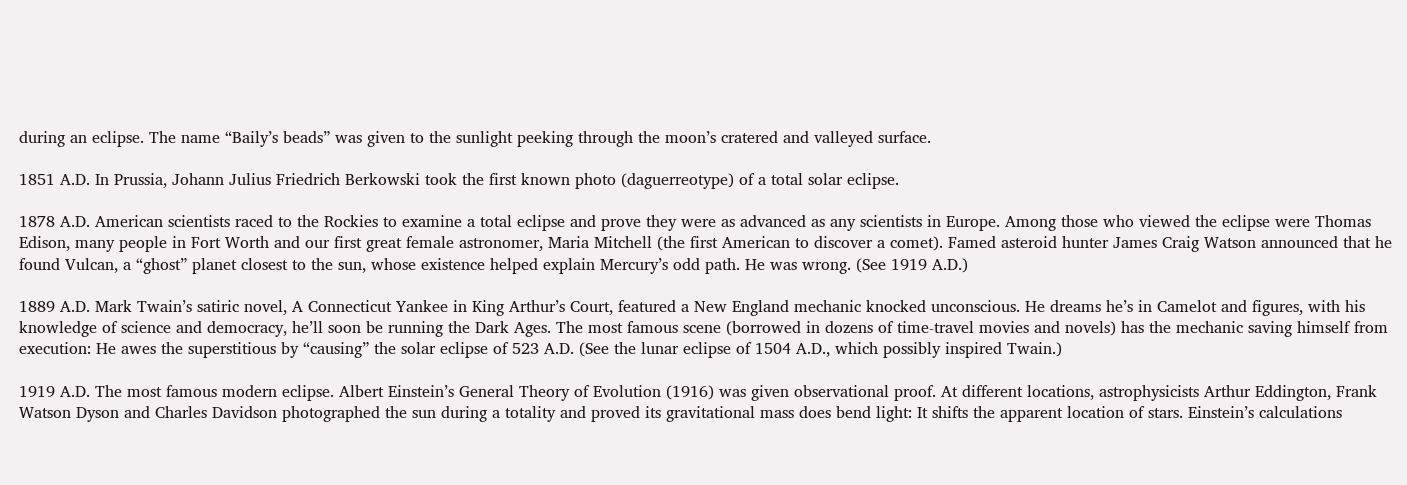during an eclipse. The name “Baily’s beads” was given to the sunlight peeking through the moon’s cratered and valleyed surface.

1851 A.D. In Prussia, Johann Julius Friedrich Berkowski took the first known photo (daguerreotype) of a total solar eclipse.

1878 A.D. American scientists raced to the Rockies to examine a total eclipse and prove they were as advanced as any scientists in Europe. Among those who viewed the eclipse were Thomas Edison, many people in Fort Worth and our first great female astronomer, Maria Mitchell (the first American to discover a comet). Famed asteroid hunter James Craig Watson announced that he found Vulcan, a “ghost” planet closest to the sun, whose existence helped explain Mercury’s odd path. He was wrong. (See 1919 A.D.)

1889 A.D. Mark Twain’s satiric novel, A Connecticut Yankee in King Arthur’s Court, featured a New England mechanic knocked unconscious. He dreams he’s in Camelot and figures, with his knowledge of science and democracy, he’ll soon be running the Dark Ages. The most famous scene (borrowed in dozens of time-travel movies and novels) has the mechanic saving himself from execution: He awes the superstitious by “causing” the solar eclipse of 523 A.D. (See the lunar eclipse of 1504 A.D., which possibly inspired Twain.)

1919 A.D. The most famous modern eclipse. Albert Einstein’s General Theory of Evolution (1916) was given observational proof. At different locations, astrophysicists Arthur Eddington, Frank Watson Dyson and Charles Davidson photographed the sun during a totality and proved its gravitational mass does bend light: It shifts the apparent location of stars. Einstein’s calculations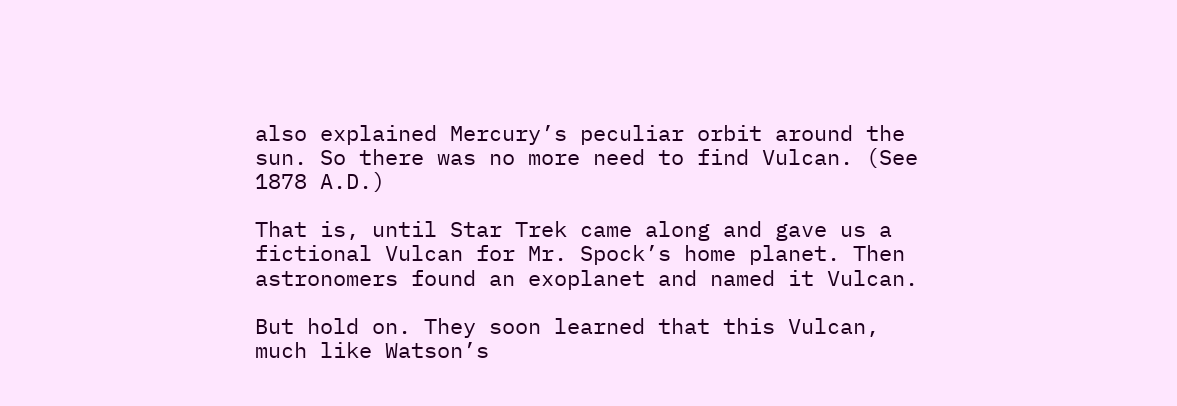also explained Mercury’s peculiar orbit around the sun. So there was no more need to find Vulcan. (See 1878 A.D.)

That is, until Star Trek came along and gave us a fictional Vulcan for Mr. Spock’s home planet. Then astronomers found an exoplanet and named it Vulcan.

But hold on. They soon learned that this Vulcan, much like Watson’s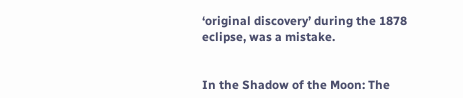‘original discovery’ during the 1878 eclipse, was a mistake.


In the Shadow of the Moon: The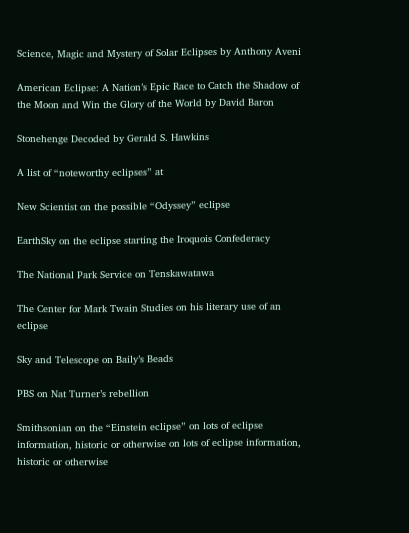Science, Magic and Mystery of Solar Eclipses by Anthony Aveni

American Eclipse: A Nation’s Epic Race to Catch the Shadow of the Moon and Win the Glory of the World by David Baron

Stonehenge Decoded by Gerald S. Hawkins

A list of “noteworthy eclipses” at

New Scientist on the possible “Odyssey” eclipse

EarthSky on the eclipse starting the Iroquois Confederacy

The National Park Service on Tenskawatawa

The Center for Mark Twain Studies on his literary use of an eclipse

Sky and Telescope on Baily’s Beads

PBS on Nat Turner’s rebellion

Smithsonian on the “Einstein eclipse” on lots of eclipse information, historic or otherwise on lots of eclipse information, historic or otherwise